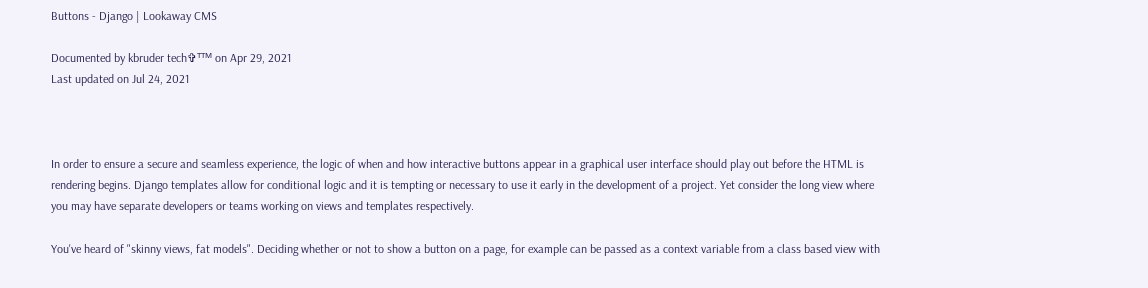Buttons - Django | Lookaway CMS

Documented by kbruder tech✞ᵀᵀᴹ on Apr 29, 2021
Last updated on Jul 24, 2021



In order to ensure a secure and seamless experience, the logic of when and how interactive buttons appear in a graphical user interface should play out before the HTML is rendering begins. Django templates allow for conditional logic and it is tempting or necessary to use it early in the development of a project. Yet consider the long view where you may have separate developers or teams working on views and templates respectively.

You've heard of "skinny views, fat models". Deciding whether or not to show a button on a page, for example can be passed as a context variable from a class based view with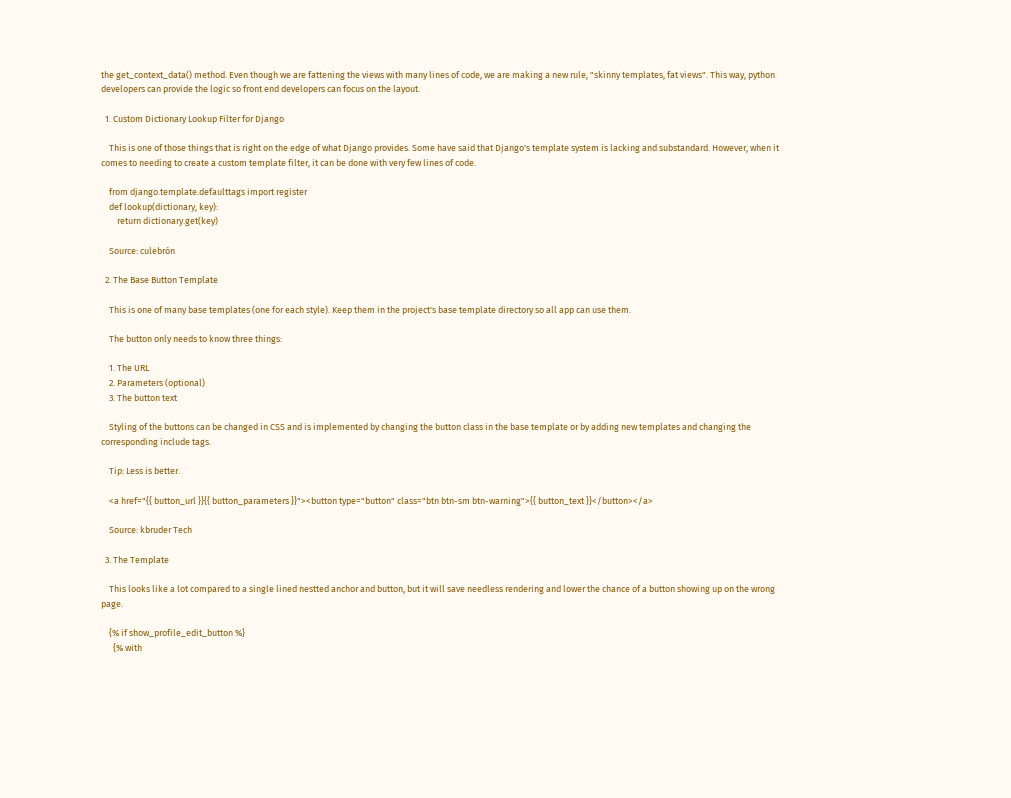the get_context_data() method. Even though we are fattening the views with many lines of code, we are making a new rule, "skinny templates, fat views". This way, python developers can provide the logic so front end developers can focus on the layout.

  1. Custom Dictionary Lookup Filter for Django

    This is one of those things that is right on the edge of what Django provides. Some have said that Django's template system is lacking and substandard. However, when it comes to needing to create a custom template filter, it can be done with very few lines of code.

    from django.template.defaulttags import register
    def lookup(dictionary, key):
        return dictionary.get(key)

    Source: culebrón

  2. The Base Button Template

    This is one of many base templates (one for each style). Keep them in the project's base template directory so all app can use them.

    The button only needs to know three things:

    1. The URL
    2. Parameters (optional)
    3. The button text

    Styling of the buttons can be changed in CSS and is implemented by changing the button class in the base template or by adding new templates and changing the corresponding include tags.

    Tip: Less is better.

    <a href="{{ button_url }}{{ button_parameters }}"><button type="button" class="btn btn-sm btn-warning">{{ button_text }}</button></a>

    Source: kbruder Tech

  3. The Template

    This looks like a lot compared to a single lined nestted anchor and button, but it will save needless rendering and lower the chance of a button showing up on the wrong page.

    {% if show_profile_edit_button %}
      {% with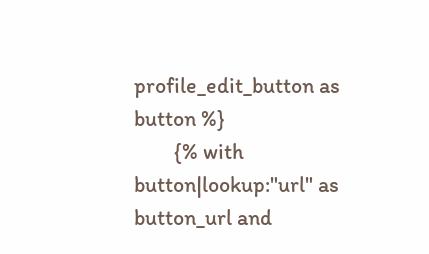profile_edit_button as button %}
        {% with button|lookup:"url" as button_url and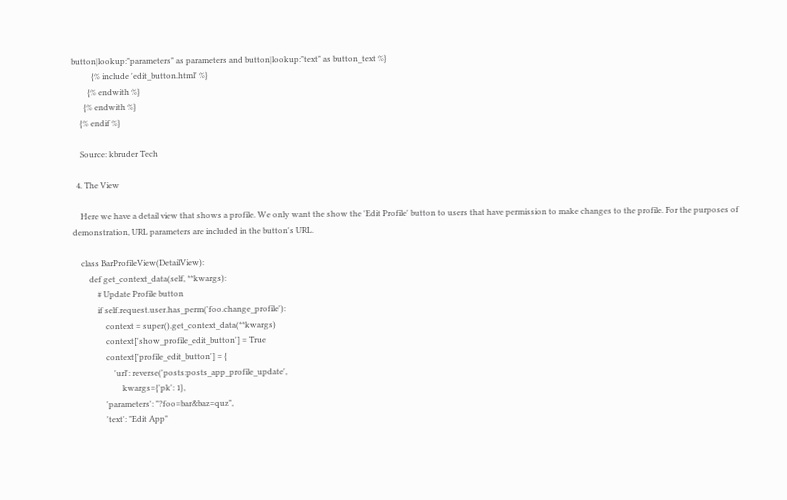button|lookup:"parameters" as parameters and button|lookup:"text" as button_text %}
          {% include 'edit_button.html' %}
        {% endwith %}
      {% endwith %}
    {% endif %}

    Source: kbruder Tech

  4. The View

    Here we have a detail view that shows a profile. We only want the show the 'Edit Profile' button to users that have permission to make changes to the profile. For the purposes of demonstration, URL parameters are included in the button's URL.

    class BarProfileView(DetailView):
        def get_context_data(self, **kwargs):
            # Update Profile button
            if self.request.user.has_perm('foo.change_profile'):
                context = super().get_context_data(**kwargs)
                context['show_profile_edit_button'] = True
                context['profile_edit_button'] = {
                    'url': reverse('posts:posts_app_profile_update',
                        kwargs={'pk': 1},
                'parameters': "?foo=bar&baz=quz",
                'text': "Edit App"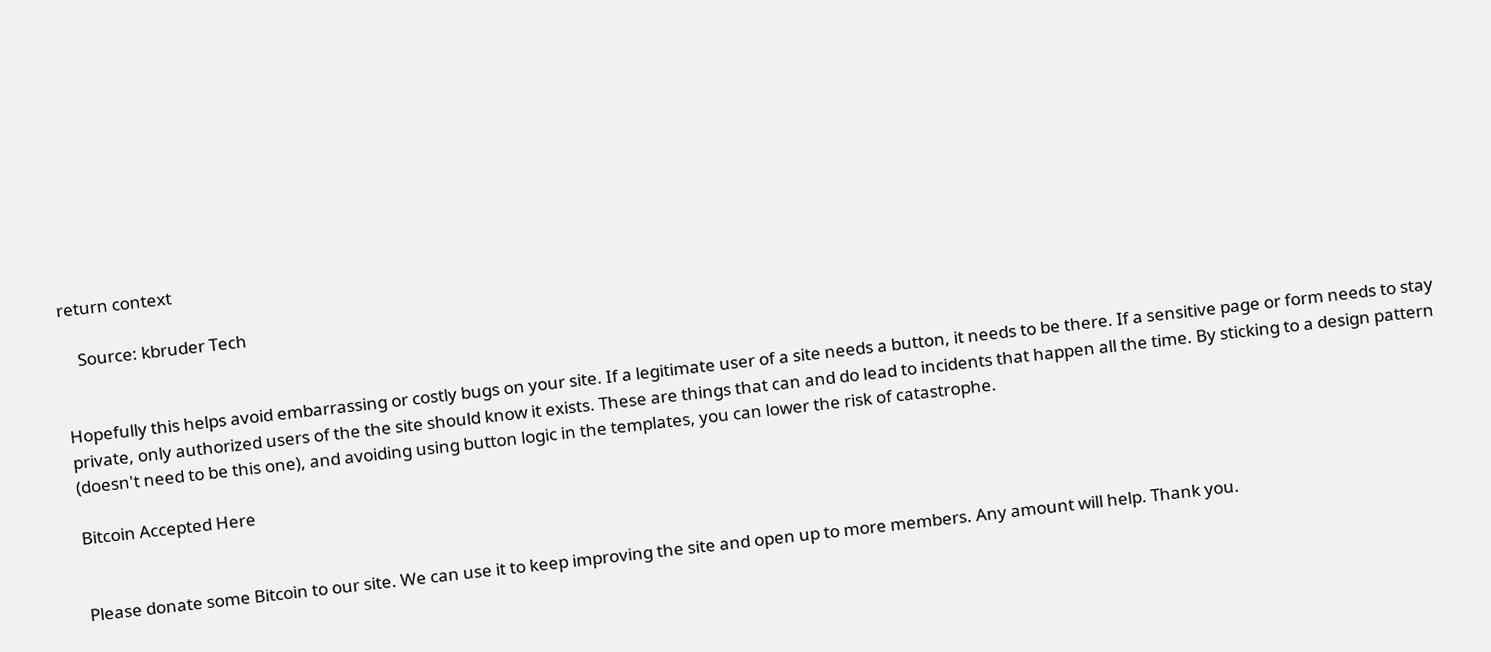return context

    Source: kbruder Tech


Hopefully this helps avoid embarrassing or costly bugs on your site. If a legitimate user of a site needs a button, it needs to be there. If a sensitive page or form needs to stay private, only authorized users of the the site should know it exists. These are things that can and do lead to incidents that happen all the time. By sticking to a design pattern (doesn't need to be this one), and avoiding using button logic in the templates, you can lower the risk of catastrophe.

Bitcoin Accepted Here


Please donate some Bitcoin to our site. We can use it to keep improving the site and open up to more members. Any amount will help. Thank you.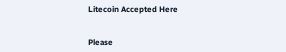Litecoin Accepted Here


Please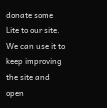donate some Lite to our site. We can use it to keep improving the site and open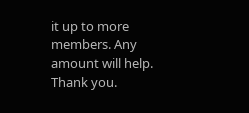it up to more members. Any amount will help. Thank you.